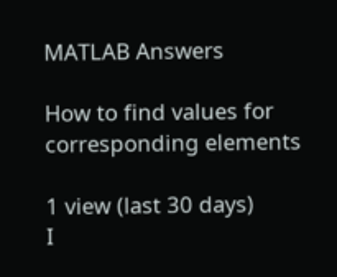MATLAB Answers

How to find values for corresponding elements

1 view (last 30 days)
I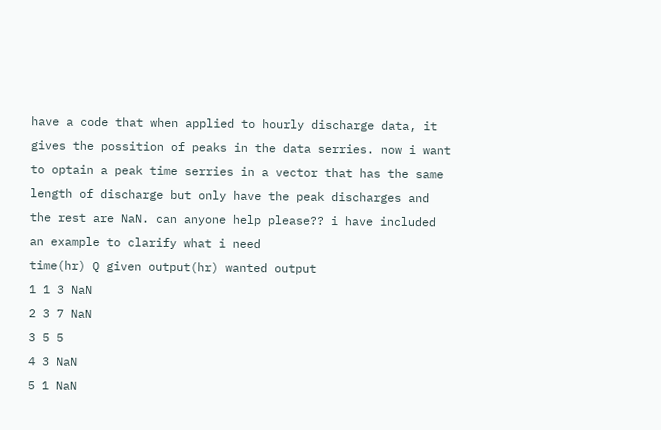have a code that when applied to hourly discharge data, it gives the possition of peaks in the data serries. now i want to optain a peak time serries in a vector that has the same length of discharge but only have the peak discharges and the rest are NaN. can anyone help please?? i have included an example to clarify what i need
time(hr) Q given output(hr) wanted output
1 1 3 NaN
2 3 7 NaN
3 5 5
4 3 NaN
5 1 NaN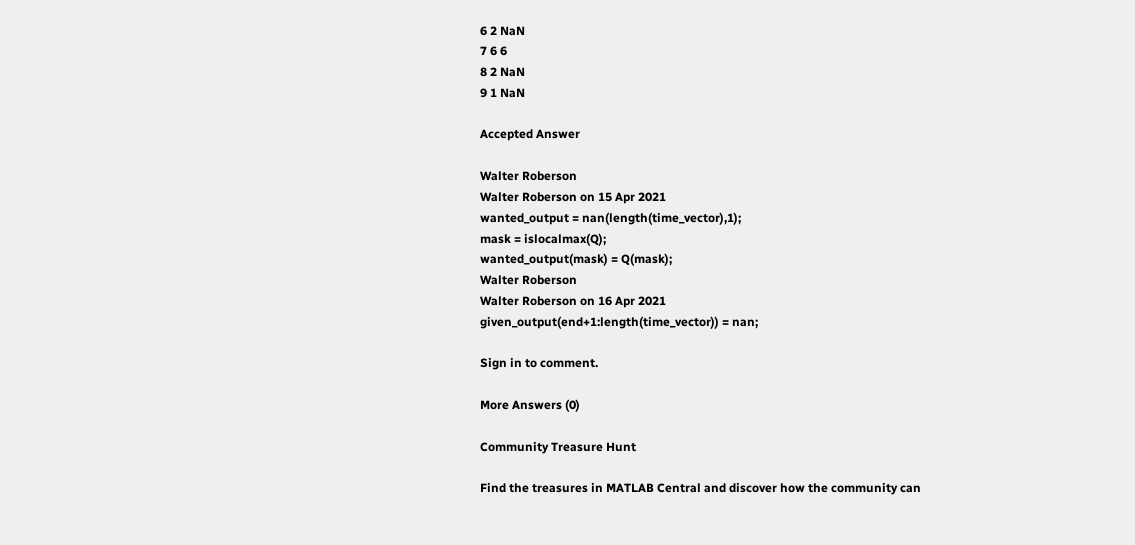6 2 NaN
7 6 6
8 2 NaN
9 1 NaN

Accepted Answer

Walter Roberson
Walter Roberson on 15 Apr 2021
wanted_output = nan(length(time_vector),1);
mask = islocalmax(Q);
wanted_output(mask) = Q(mask);
Walter Roberson
Walter Roberson on 16 Apr 2021
given_output(end+1:length(time_vector)) = nan;

Sign in to comment.

More Answers (0)

Community Treasure Hunt

Find the treasures in MATLAB Central and discover how the community can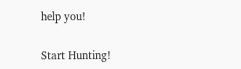help you!

Start Hunting!